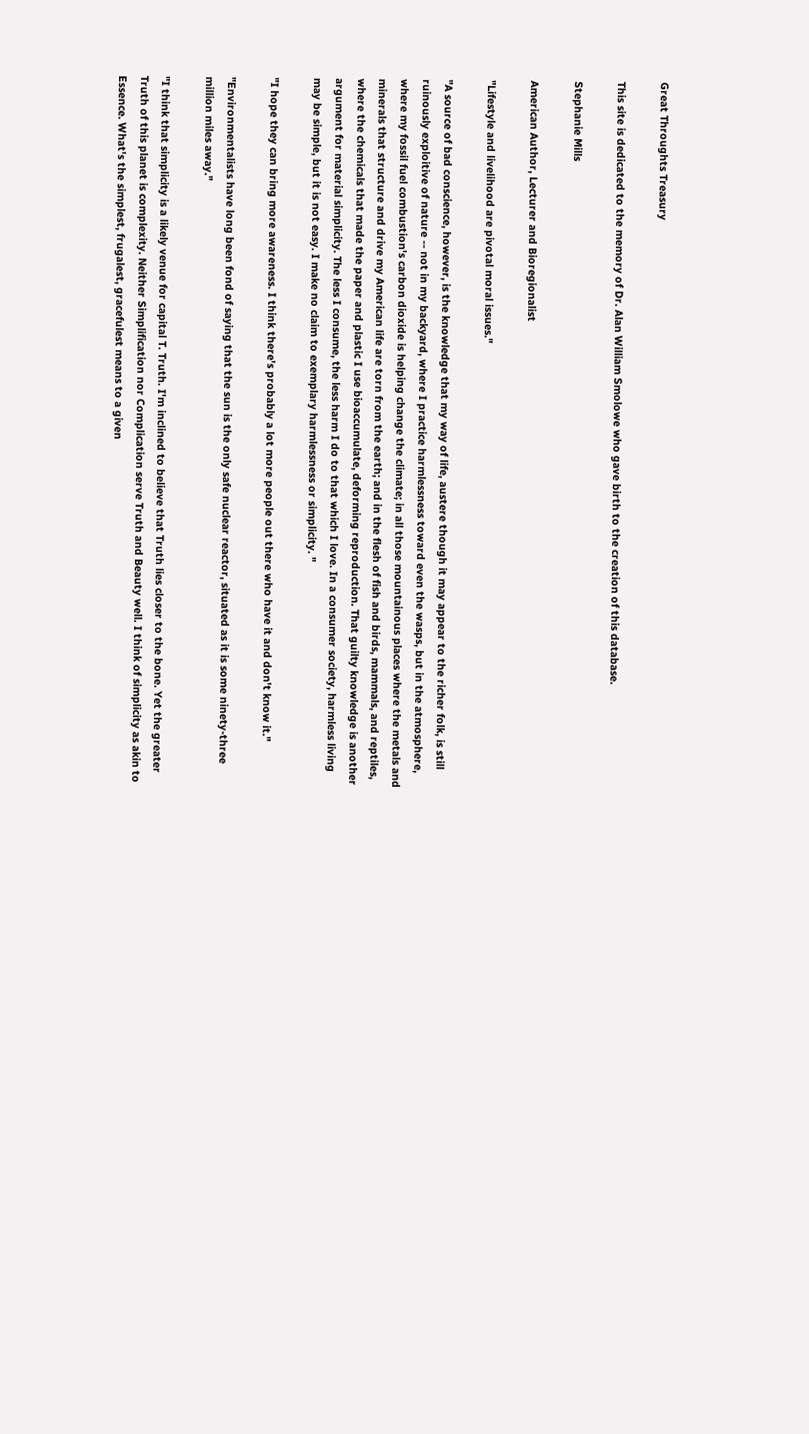Great Throughts Treasury

This site is dedicated to the memory of Dr. Alan William Smolowe who gave birth to the creation of this database.

Stephanie Mills

American Author, Lecturer and Bioregionalist

"Lifestyle and livelihood are pivotal moral issues."

"A source of bad conscience, however, is the knowledge that my way of life, austere though it may appear to the richer folk, is still ruinously exploitive of nature -- not in my backyard, where I practice harmlessness toward even the wasps, but in the atmosphere, where my fossil fuel combustion's carbon dioxide is helping change the climate; in all those mountainous places where the metals and minerals that structure and drive my American life are torn from the earth; and in the flesh of fish and birds, mammals, and reptiles, where the chemicals that made the paper and plastic I use bioaccumulate, deforming reproduction. That guilty knowledge is another argument for material simplicity. The less I consume, the less harm I do to that which I love. In a consumer society, harmless living may be simple, but it is not easy. I make no claim to exemplary harmlessness or simplicity. "

"I hope they can bring more awareness. I think there's probably a lot more people out there who have it and don't know it."

"Environmentalists have long been fond of saying that the sun is the only safe nuclear reactor, situated as it is some ninety-three million miles away."

"I think that simplicity is a likely venue for capital T. Truth. I'm inclined to believe that Truth lies closer to the bone. Yet the greater Truth of this planet is complexity. Neither Simplification nor Complication serve Truth and Beauty well. I think of simplicity as akin to Essence. What's the simplest, frugalest, gracefulest means to a given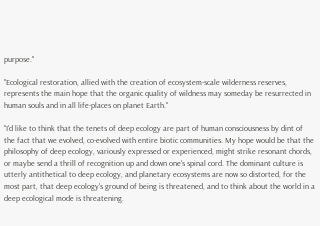purpose."

"Ecological restoration, allied with the creation of ecosystem-scale wilderness reserves, represents the main hope that the organic quality of wildness may someday be resurrected in human souls and in all life-places on planet Earth."

"I'd like to think that the tenets of deep ecology are part of human consciousness by dint of the fact that we evolved, co-evolved with entire biotic communities. My hope would be that the philosophy of deep ecology, variously expressed or experienced, might strike resonant chords, or maybe send a thrill of recognition up and down one's spinal cord. The dominant culture is utterly antithetical to deep ecology, and planetary ecosystems are now so distorted, for the most part, that deep ecology's ground of being is threatened, and to think about the world in a deep ecological mode is threatening.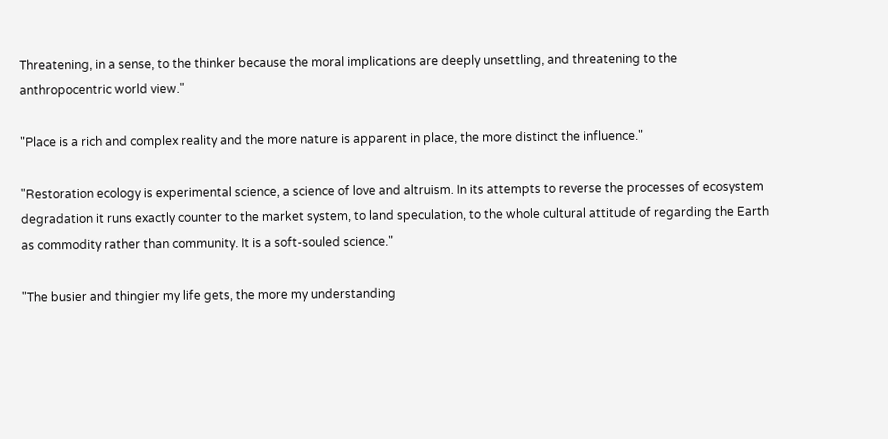Threatening, in a sense, to the thinker because the moral implications are deeply unsettling, and threatening to the anthropocentric world view."

"Place is a rich and complex reality and the more nature is apparent in place, the more distinct the influence."

"Restoration ecology is experimental science, a science of love and altruism. In its attempts to reverse the processes of ecosystem degradation it runs exactly counter to the market system, to land speculation, to the whole cultural attitude of regarding the Earth as commodity rather than community. It is a soft-souled science."

"The busier and thingier my life gets, the more my understanding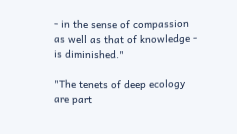- in the sense of compassion as well as that of knowledge - is diminished."

"The tenets of deep ecology are part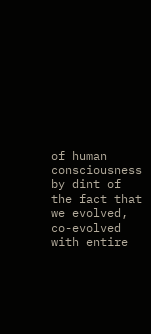of human consciousness by dint of the fact that we evolved, co-evolved with entire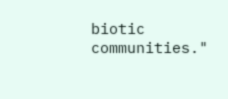biotic communities."